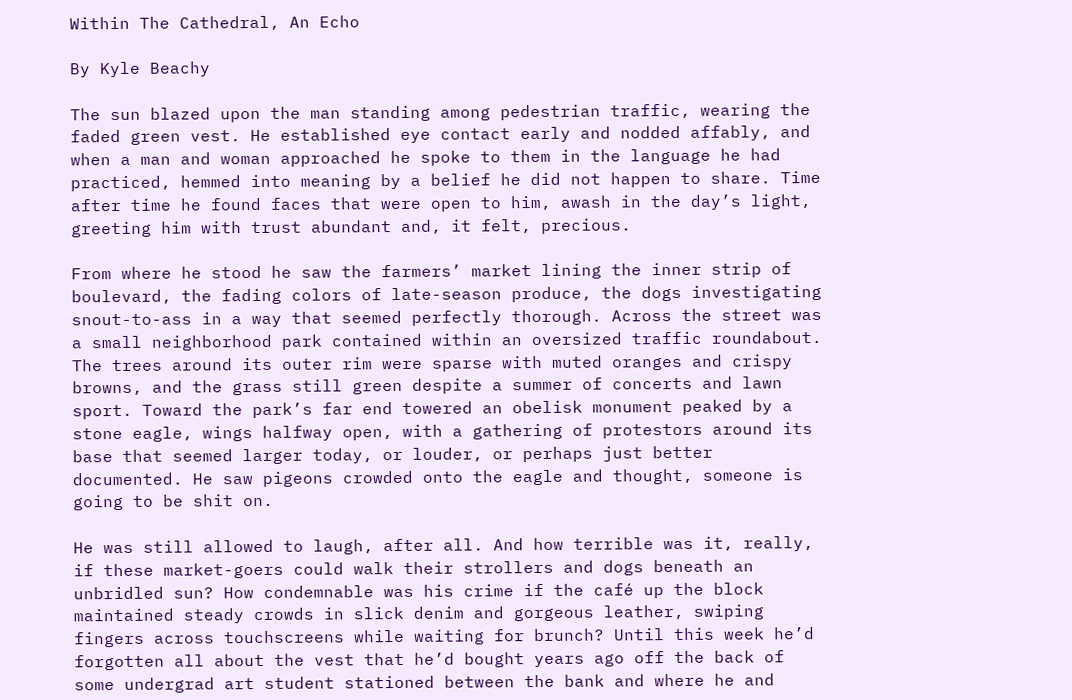Within The Cathedral, An Echo

By Kyle Beachy

The sun blazed upon the man standing among pedestrian traffic, wearing the faded green vest. He established eye contact early and nodded affably, and when a man and woman approached he spoke to them in the language he had practiced, hemmed into meaning by a belief he did not happen to share. Time after time he found faces that were open to him, awash in the day’s light, greeting him with trust abundant and, it felt, precious.

From where he stood he saw the farmers’ market lining the inner strip of boulevard, the fading colors of late-season produce, the dogs investigating snout-to-ass in a way that seemed perfectly thorough. Across the street was a small neighborhood park contained within an oversized traffic roundabout. The trees around its outer rim were sparse with muted oranges and crispy browns, and the grass still green despite a summer of concerts and lawn sport. Toward the park’s far end towered an obelisk monument peaked by a stone eagle, wings halfway open, with a gathering of protestors around its base that seemed larger today, or louder, or perhaps just better documented. He saw pigeons crowded onto the eagle and thought, someone is going to be shit on.

He was still allowed to laugh, after all. And how terrible was it, really, if these market-goers could walk their strollers and dogs beneath an unbridled sun? How condemnable was his crime if the café up the block maintained steady crowds in slick denim and gorgeous leather, swiping fingers across touchscreens while waiting for brunch? Until this week he’d forgotten all about the vest that he’d bought years ago off the back of some undergrad art student stationed between the bank and where he and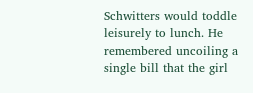Schwitters would toddle leisurely to lunch. He remembered uncoiling a single bill that the girl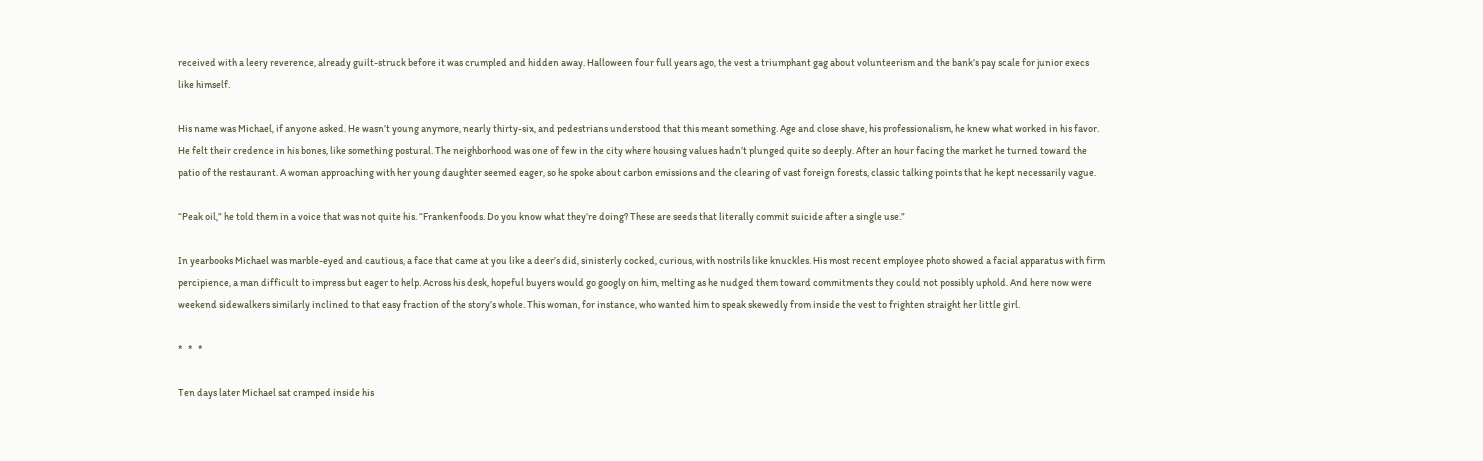received with a leery reverence, already guilt-struck before it was crumpled and hidden away. Halloween four full years ago, the vest a triumphant gag about volunteerism and the bank’s pay scale for junior execs like himself.

His name was Michael, if anyone asked. He wasn’t young anymore, nearly thirty-six, and pedestrians understood that this meant something. Age and close shave, his professionalism, he knew what worked in his favor. He felt their credence in his bones, like something postural. The neighborhood was one of few in the city where housing values hadn’t plunged quite so deeply. After an hour facing the market he turned toward the patio of the restaurant. A woman approaching with her young daughter seemed eager, so he spoke about carbon emissions and the clearing of vast foreign forests, classic talking points that he kept necessarily vague.

“Peak oil,” he told them in a voice that was not quite his. “Frankenfoods. Do you know what they’re doing? These are seeds that literally commit suicide after a single use.”

In yearbooks Michael was marble-eyed and cautious, a face that came at you like a deer’s did, sinisterly cocked, curious, with nostrils like knuckles. His most recent employee photo showed a facial apparatus with firm percipience, a man difficult to impress but eager to help. Across his desk, hopeful buyers would go googly on him, melting as he nudged them toward commitments they could not possibly uphold. And here now were weekend sidewalkers similarly inclined to that easy fraction of the story’s whole. This woman, for instance, who wanted him to speak skewedly from inside the vest to frighten straight her little girl.

*   *   *

Ten days later Michael sat cramped inside his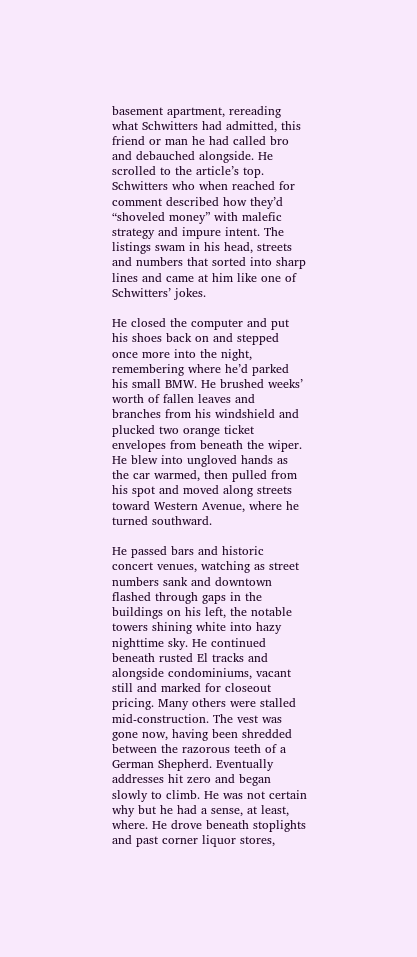basement apartment, rereading what Schwitters had admitted, this friend or man he had called bro and debauched alongside. He scrolled to the article’s top. Schwitters who when reached for comment described how they’d “shoveled money” with malefic strategy and impure intent. The listings swam in his head, streets and numbers that sorted into sharp lines and came at him like one of Schwitters’ jokes.

He closed the computer and put his shoes back on and stepped once more into the night, remembering where he’d parked his small BMW. He brushed weeks’ worth of fallen leaves and branches from his windshield and plucked two orange ticket envelopes from beneath the wiper. He blew into ungloved hands as the car warmed, then pulled from his spot and moved along streets toward Western Avenue, where he turned southward.

He passed bars and historic concert venues, watching as street numbers sank and downtown flashed through gaps in the buildings on his left, the notable towers shining white into hazy nighttime sky. He continued beneath rusted El tracks and alongside condominiums, vacant still and marked for closeout pricing. Many others were stalled mid-construction. The vest was gone now, having been shredded between the razorous teeth of a German Shepherd. Eventually addresses hit zero and began slowly to climb. He was not certain why but he had a sense, at least, where. He drove beneath stoplights and past corner liquor stores,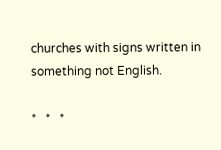churches with signs written in something not English.

*   *   *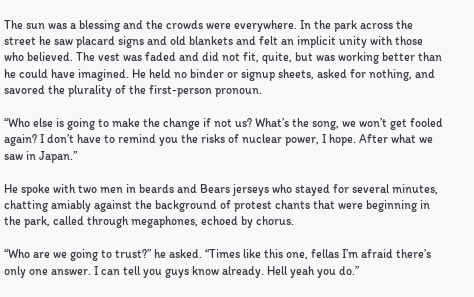The sun was a blessing and the crowds were everywhere. In the park across the street he saw placard signs and old blankets and felt an implicit unity with those who believed. The vest was faded and did not fit, quite, but was working better than he could have imagined. He held no binder or signup sheets, asked for nothing, and savored the plurality of the first-person pronoun.

“Who else is going to make the change if not us? What’s the song, we won’t get fooled again? I don’t have to remind you the risks of nuclear power, I hope. After what we saw in Japan.”

He spoke with two men in beards and Bears jerseys who stayed for several minutes, chatting amiably against the background of protest chants that were beginning in the park, called through megaphones, echoed by chorus.

“Who are we going to trust?” he asked. “Times like this one, fellas I’m afraid there’s only one answer. I can tell you guys know already. Hell yeah you do.”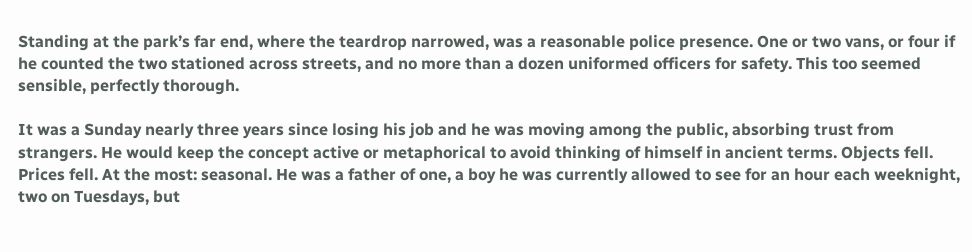Standing at the park’s far end, where the teardrop narrowed, was a reasonable police presence. One or two vans, or four if he counted the two stationed across streets, and no more than a dozen uniformed officers for safety. This too seemed sensible, perfectly thorough.

It was a Sunday nearly three years since losing his job and he was moving among the public, absorbing trust from strangers. He would keep the concept active or metaphorical to avoid thinking of himself in ancient terms. Objects fell. Prices fell. At the most: seasonal. He was a father of one, a boy he was currently allowed to see for an hour each weeknight, two on Tuesdays, but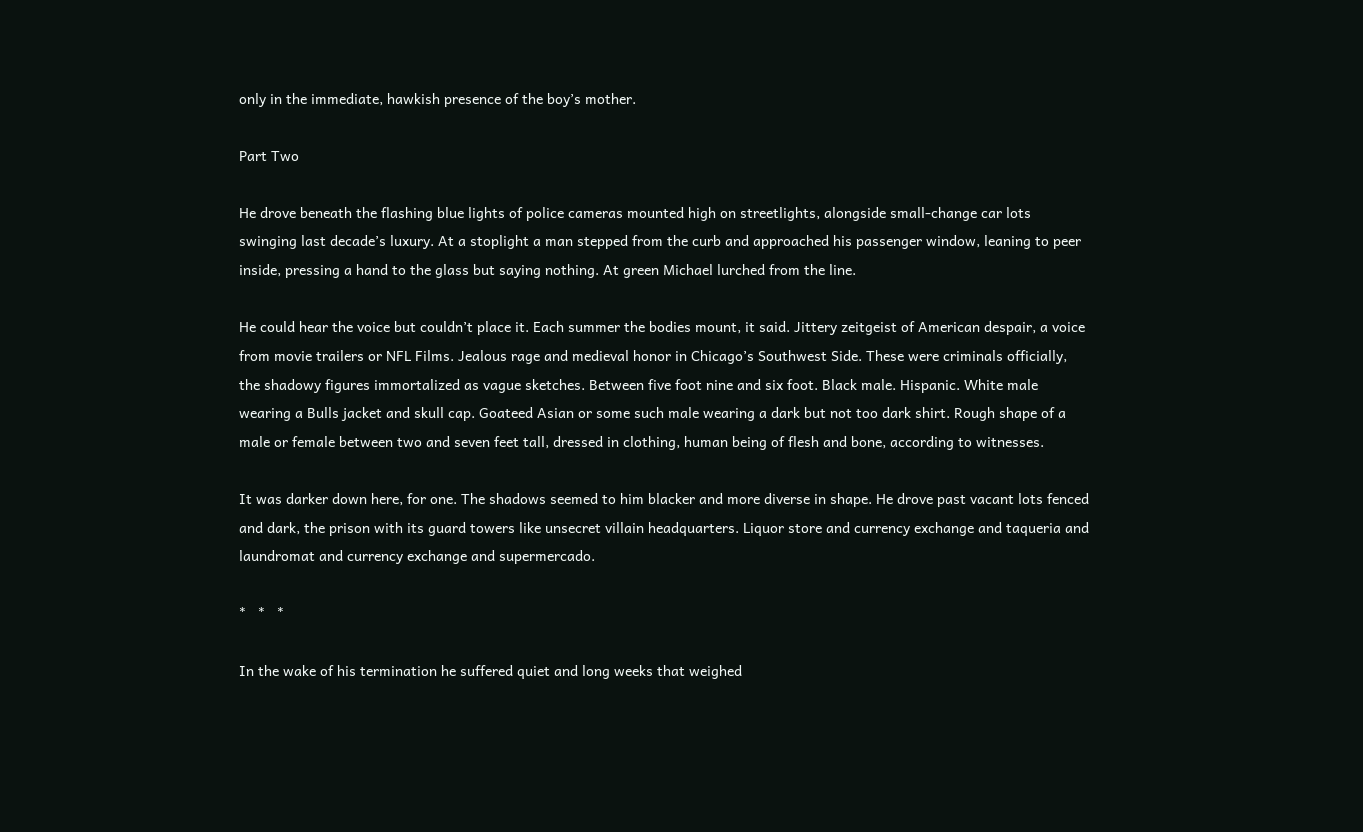only in the immediate, hawkish presence of the boy’s mother.

Part Two

He drove beneath the flashing blue lights of police cameras mounted high on streetlights, alongside small-change car lots swinging last decade’s luxury. At a stoplight a man stepped from the curb and approached his passenger window, leaning to peer inside, pressing a hand to the glass but saying nothing. At green Michael lurched from the line.

He could hear the voice but couldn’t place it. Each summer the bodies mount, it said. Jittery zeitgeist of American despair, a voice from movie trailers or NFL Films. Jealous rage and medieval honor in Chicago’s Southwest Side. These were criminals officially, the shadowy figures immortalized as vague sketches. Between five foot nine and six foot. Black male. Hispanic. White male wearing a Bulls jacket and skull cap. Goateed Asian or some such male wearing a dark but not too dark shirt. Rough shape of a male or female between two and seven feet tall, dressed in clothing, human being of flesh and bone, according to witnesses.

It was darker down here, for one. The shadows seemed to him blacker and more diverse in shape. He drove past vacant lots fenced and dark, the prison with its guard towers like unsecret villain headquarters. Liquor store and currency exchange and taqueria and laundromat and currency exchange and supermercado.

*   *   *

In the wake of his termination he suffered quiet and long weeks that weighed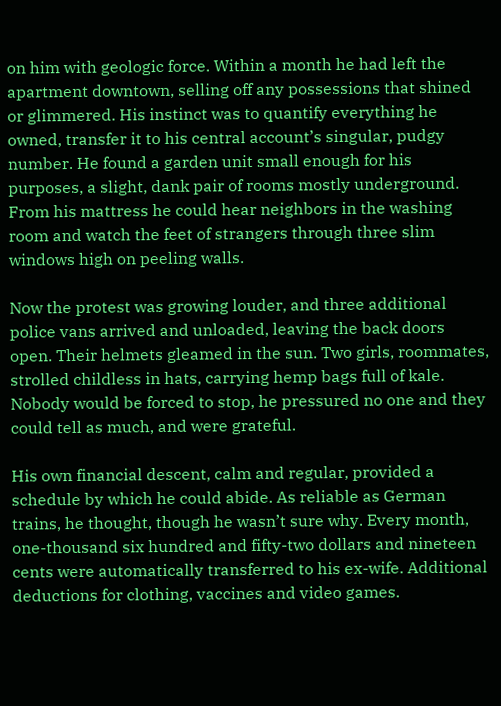on him with geologic force. Within a month he had left the apartment downtown, selling off any possessions that shined or glimmered. His instinct was to quantify everything he owned, transfer it to his central account’s singular, pudgy number. He found a garden unit small enough for his purposes, a slight, dank pair of rooms mostly underground. From his mattress he could hear neighbors in the washing room and watch the feet of strangers through three slim windows high on peeling walls.

Now the protest was growing louder, and three additional police vans arrived and unloaded, leaving the back doors open. Their helmets gleamed in the sun. Two girls, roommates, strolled childless in hats, carrying hemp bags full of kale. Nobody would be forced to stop, he pressured no one and they could tell as much, and were grateful.

His own financial descent, calm and regular, provided a schedule by which he could abide. As reliable as German trains, he thought, though he wasn’t sure why. Every month, one-thousand six hundred and fifty-two dollars and nineteen cents were automatically transferred to his ex-wife. Additional deductions for clothing, vaccines and video games.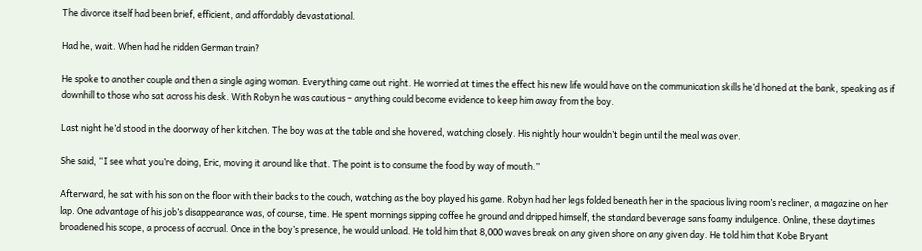The divorce itself had been brief, efficient, and affordably devastational.

Had he, wait. When had he ridden German train?

He spoke to another couple and then a single aging woman. Everything came out right. He worried at times the effect his new life would have on the communication skills he’d honed at the bank, speaking as if downhill to those who sat across his desk. With Robyn he was cautious – anything could become evidence to keep him away from the boy.

Last night he’d stood in the doorway of her kitchen. The boy was at the table and she hovered, watching closely. His nightly hour wouldn’t begin until the meal was over.

She said, “I see what you’re doing, Eric, moving it around like that. The point is to consume the food by way of mouth.”

Afterward, he sat with his son on the floor with their backs to the couch, watching as the boy played his game. Robyn had her legs folded beneath her in the spacious living room’s recliner, a magazine on her lap. One advantage of his job’s disappearance was, of course, time. He spent mornings sipping coffee he ground and dripped himself, the standard beverage sans foamy indulgence. Online, these daytimes broadened his scope, a process of accrual. Once in the boy’s presence, he would unload. He told him that 8,000 waves break on any given shore on any given day. He told him that Kobe Bryant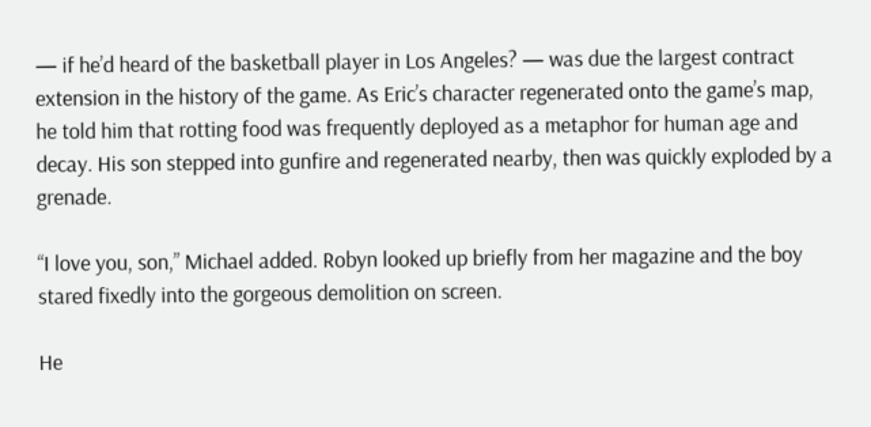— if he’d heard of the basketball player in Los Angeles? — was due the largest contract extension in the history of the game. As Eric’s character regenerated onto the game’s map, he told him that rotting food was frequently deployed as a metaphor for human age and decay. His son stepped into gunfire and regenerated nearby, then was quickly exploded by a grenade.

“I love you, son,” Michael added. Robyn looked up briefly from her magazine and the boy stared fixedly into the gorgeous demolition on screen.

He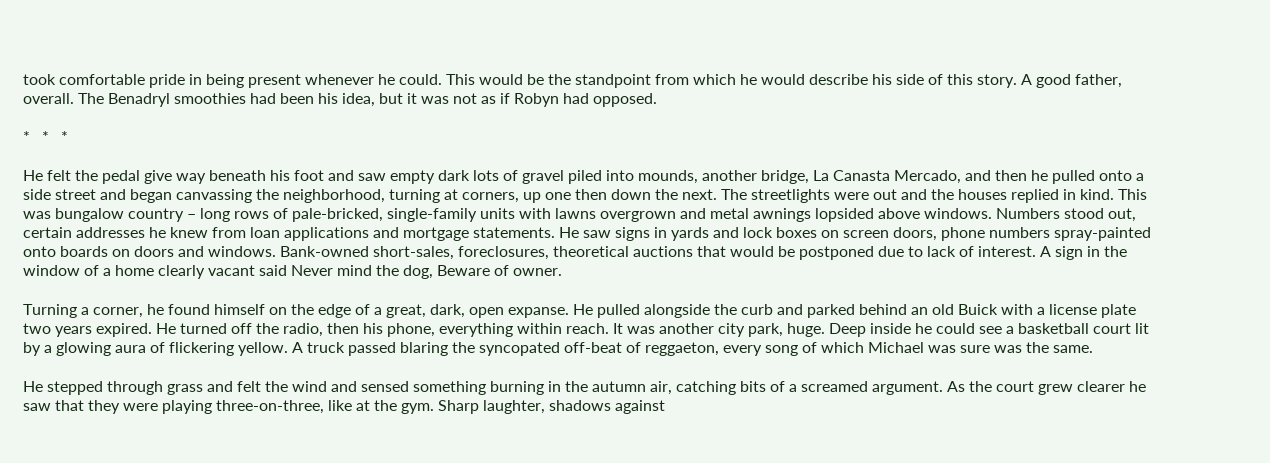took comfortable pride in being present whenever he could. This would be the standpoint from which he would describe his side of this story. A good father, overall. The Benadryl smoothies had been his idea, but it was not as if Robyn had opposed.

*   *   *

He felt the pedal give way beneath his foot and saw empty dark lots of gravel piled into mounds, another bridge, La Canasta Mercado, and then he pulled onto a side street and began canvassing the neighborhood, turning at corners, up one then down the next. The streetlights were out and the houses replied in kind. This was bungalow country – long rows of pale-bricked, single-family units with lawns overgrown and metal awnings lopsided above windows. Numbers stood out, certain addresses he knew from loan applications and mortgage statements. He saw signs in yards and lock boxes on screen doors, phone numbers spray-painted onto boards on doors and windows. Bank-owned short-sales, foreclosures, theoretical auctions that would be postponed due to lack of interest. A sign in the window of a home clearly vacant said Never mind the dog, Beware of owner.

Turning a corner, he found himself on the edge of a great, dark, open expanse. He pulled alongside the curb and parked behind an old Buick with a license plate two years expired. He turned off the radio, then his phone, everything within reach. It was another city park, huge. Deep inside he could see a basketball court lit by a glowing aura of flickering yellow. A truck passed blaring the syncopated off-beat of reggaeton, every song of which Michael was sure was the same.

He stepped through grass and felt the wind and sensed something burning in the autumn air, catching bits of a screamed argument. As the court grew clearer he saw that they were playing three-on-three, like at the gym. Sharp laughter, shadows against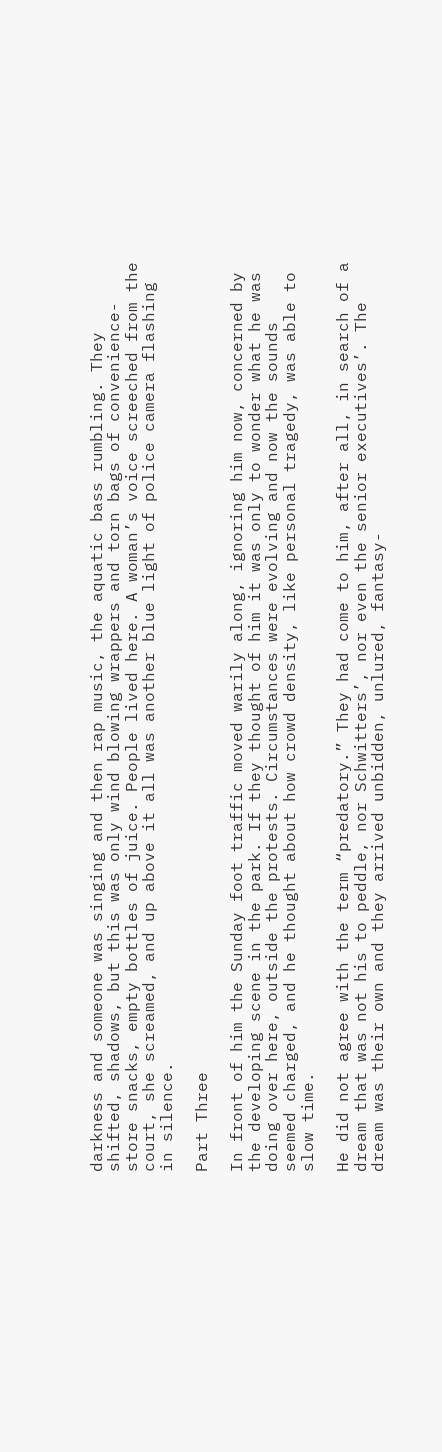darkness and someone was singing and then rap music, the aquatic bass rumbling. They shifted, shadows, but this was only wind blowing wrappers and torn bags of convenience-store snacks, empty bottles of juice. People lived here. A woman’s voice screeched from the court, she screamed, and up above it all was another blue light of police camera flashing in silence.

Part Three

In front of him the Sunday foot traffic moved warily along, ignoring him now, concerned by the developing scene in the park. If they thought of him it was only to wonder what he was doing over here, outside the protests. Circumstances were evolving and now the sounds seemed charged, and he thought about how crowd density, like personal tragedy, was able to slow time.

He did not agree with the term “predatory.” They had come to him, after all, in search of a dream that was not his to peddle, nor Schwitters’, nor even the senior executives’. The dream was their own and they arrived unbidden, unlured, fantasy-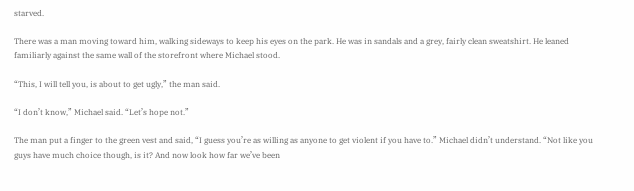starved.

There was a man moving toward him, walking sideways to keep his eyes on the park. He was in sandals and a grey, fairly clean sweatshirt. He leaned familiarly against the same wall of the storefront where Michael stood.

“This, I will tell you, is about to get ugly,” the man said.

“I don’t know,” Michael said. “Let’s hope not.”

The man put a finger to the green vest and said, “I guess you’re as willing as anyone to get violent if you have to.” Michael didn’t understand. “Not like you guys have much choice though, is it? And now look how far we’ve been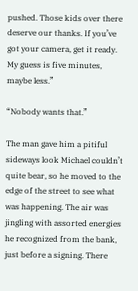pushed. Those kids over there deserve our thanks. If you’ve got your camera, get it ready. My guess is five minutes, maybe less.”

“Nobody wants that.”

The man gave him a pitiful sideways look Michael couldn’t quite bear, so he moved to the edge of the street to see what was happening. The air was jingling with assorted energies he recognized from the bank, just before a signing. There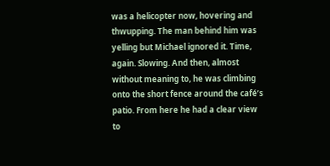was a helicopter now, hovering and thwupping. The man behind him was yelling but Michael ignored it. Time, again. Slowing. And then, almost without meaning to, he was climbing onto the short fence around the café’s patio. From here he had a clear view to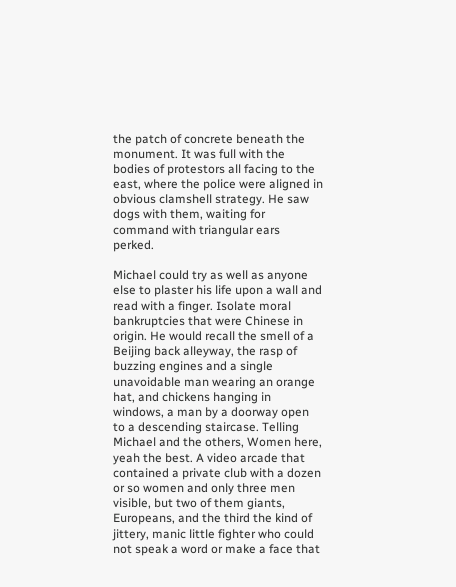the patch of concrete beneath the monument. It was full with the bodies of protestors all facing to the east, where the police were aligned in obvious clamshell strategy. He saw dogs with them, waiting for command with triangular ears perked.

Michael could try as well as anyone else to plaster his life upon a wall and read with a finger. Isolate moral bankruptcies that were Chinese in origin. He would recall the smell of a Beijing back alleyway, the rasp of buzzing engines and a single unavoidable man wearing an orange hat, and chickens hanging in windows, a man by a doorway open to a descending staircase. Telling Michael and the others, Women here, yeah the best. A video arcade that contained a private club with a dozen or so women and only three men visible, but two of them giants, Europeans, and the third the kind of jittery, manic little fighter who could not speak a word or make a face that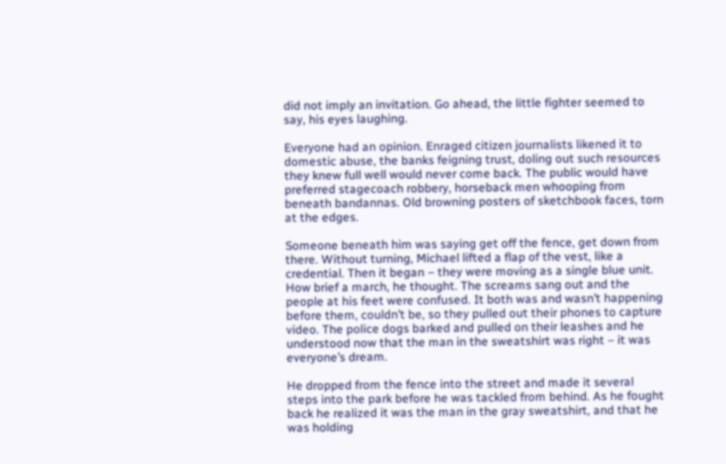did not imply an invitation. Go ahead, the little fighter seemed to say, his eyes laughing.

Everyone had an opinion. Enraged citizen journalists likened it to domestic abuse, the banks feigning trust, doling out such resources they knew full well would never come back. The public would have preferred stagecoach robbery, horseback men whooping from beneath bandannas. Old browning posters of sketchbook faces, torn at the edges.

Someone beneath him was saying get off the fence, get down from there. Without turning, Michael lifted a flap of the vest, like a credential. Then it began – they were moving as a single blue unit. How brief a march, he thought. The screams sang out and the people at his feet were confused. It both was and wasn’t happening before them, couldn’t be, so they pulled out their phones to capture video. The police dogs barked and pulled on their leashes and he understood now that the man in the sweatshirt was right – it was everyone’s dream.

He dropped from the fence into the street and made it several steps into the park before he was tackled from behind. As he fought back he realized it was the man in the gray sweatshirt, and that he was holding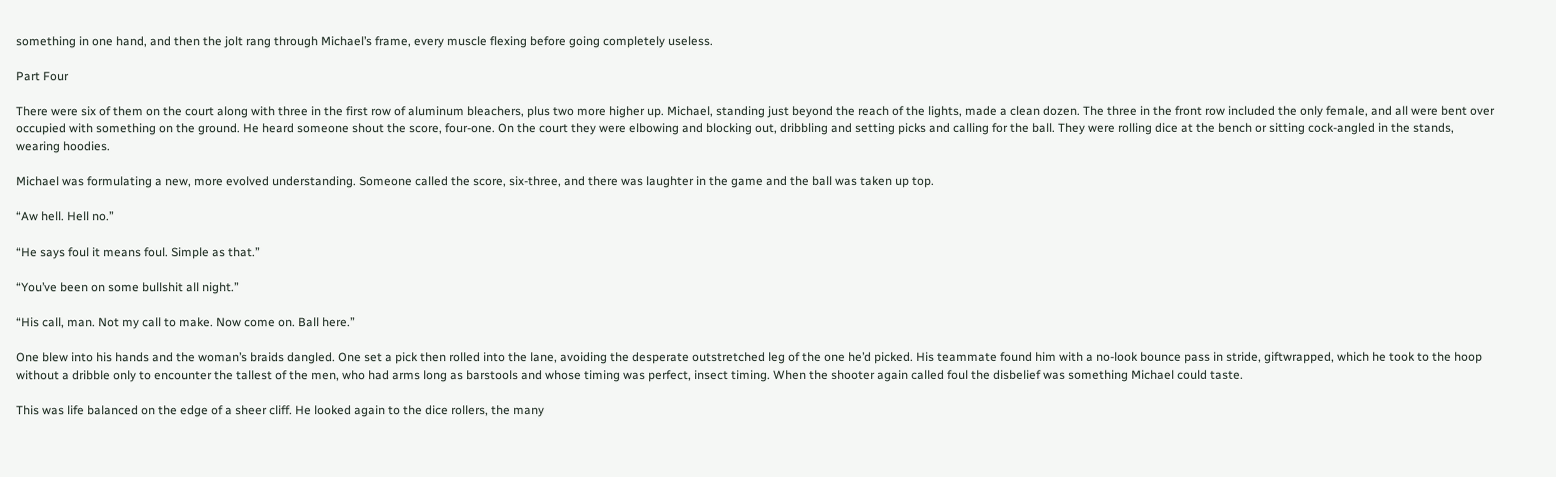something in one hand, and then the jolt rang through Michael’s frame, every muscle flexing before going completely useless.

Part Four

There were six of them on the court along with three in the first row of aluminum bleachers, plus two more higher up. Michael, standing just beyond the reach of the lights, made a clean dozen. The three in the front row included the only female, and all were bent over occupied with something on the ground. He heard someone shout the score, four-one. On the court they were elbowing and blocking out, dribbling and setting picks and calling for the ball. They were rolling dice at the bench or sitting cock-angled in the stands, wearing hoodies.

Michael was formulating a new, more evolved understanding. Someone called the score, six-three, and there was laughter in the game and the ball was taken up top.

“Aw hell. Hell no.”

“He says foul it means foul. Simple as that.”

“You’ve been on some bullshit all night.”

“His call, man. Not my call to make. Now come on. Ball here.”

One blew into his hands and the woman’s braids dangled. One set a pick then rolled into the lane, avoiding the desperate outstretched leg of the one he’d picked. His teammate found him with a no-look bounce pass in stride, giftwrapped, which he took to the hoop without a dribble only to encounter the tallest of the men, who had arms long as barstools and whose timing was perfect, insect timing. When the shooter again called foul the disbelief was something Michael could taste.

This was life balanced on the edge of a sheer cliff. He looked again to the dice rollers, the many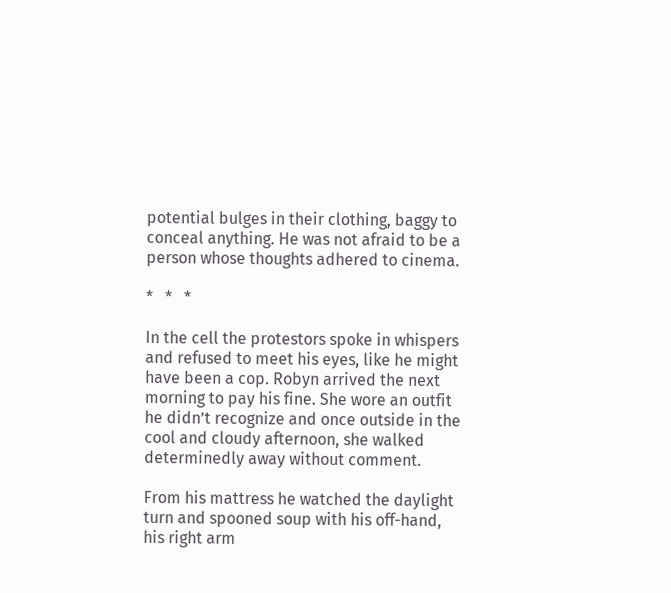potential bulges in their clothing, baggy to conceal anything. He was not afraid to be a person whose thoughts adhered to cinema.

*   *   *

In the cell the protestors spoke in whispers and refused to meet his eyes, like he might have been a cop. Robyn arrived the next morning to pay his fine. She wore an outfit he didn’t recognize and once outside in the cool and cloudy afternoon, she walked determinedly away without comment.

From his mattress he watched the daylight turn and spooned soup with his off-hand, his right arm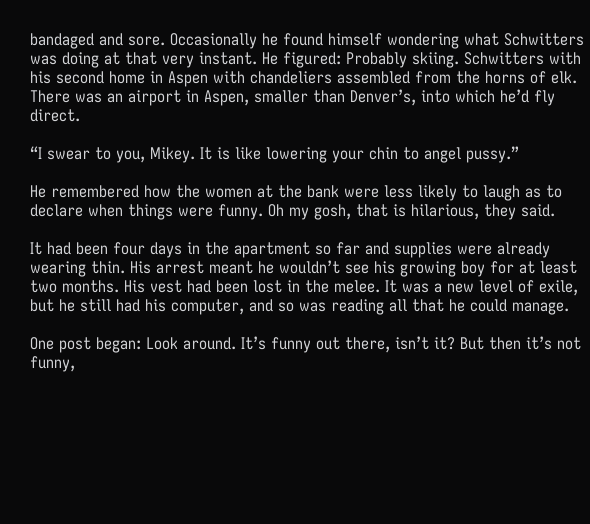bandaged and sore. Occasionally he found himself wondering what Schwitters was doing at that very instant. He figured: Probably skiing. Schwitters with his second home in Aspen with chandeliers assembled from the horns of elk. There was an airport in Aspen, smaller than Denver’s, into which he’d fly direct.

“I swear to you, Mikey. It is like lowering your chin to angel pussy.”

He remembered how the women at the bank were less likely to laugh as to declare when things were funny. Oh my gosh, that is hilarious, they said.

It had been four days in the apartment so far and supplies were already wearing thin. His arrest meant he wouldn’t see his growing boy for at least two months. His vest had been lost in the melee. It was a new level of exile, but he still had his computer, and so was reading all that he could manage.

One post began: Look around. It’s funny out there, isn’t it? But then it’s not funny,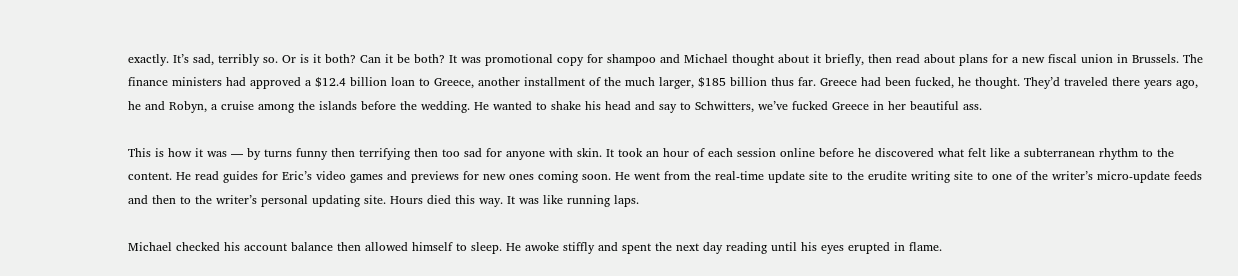exactly. It’s sad, terribly so. Or is it both? Can it be both? It was promotional copy for shampoo and Michael thought about it briefly, then read about plans for a new fiscal union in Brussels. The finance ministers had approved a $12.4 billion loan to Greece, another installment of the much larger, $185 billion thus far. Greece had been fucked, he thought. They’d traveled there years ago, he and Robyn, a cruise among the islands before the wedding. He wanted to shake his head and say to Schwitters, we’ve fucked Greece in her beautiful ass.

This is how it was — by turns funny then terrifying then too sad for anyone with skin. It took an hour of each session online before he discovered what felt like a subterranean rhythm to the content. He read guides for Eric’s video games and previews for new ones coming soon. He went from the real-time update site to the erudite writing site to one of the writer’s micro-update feeds and then to the writer’s personal updating site. Hours died this way. It was like running laps.

Michael checked his account balance then allowed himself to sleep. He awoke stiffly and spent the next day reading until his eyes erupted in flame.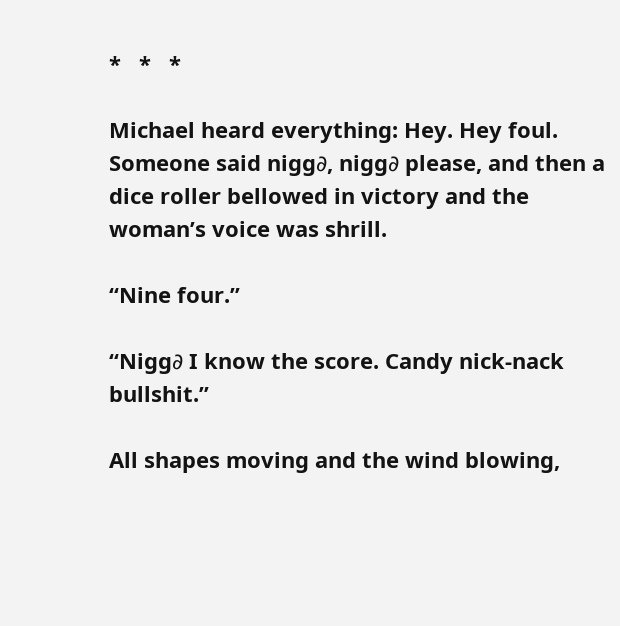*   *   *

Michael heard everything: Hey. Hey foul. Someone said nigg∂, nigg∂ please, and then a dice roller bellowed in victory and the woman’s voice was shrill.

“Nine four.”

“Nigg∂ I know the score. Candy nick-nack bullshit.”

All shapes moving and the wind blowing,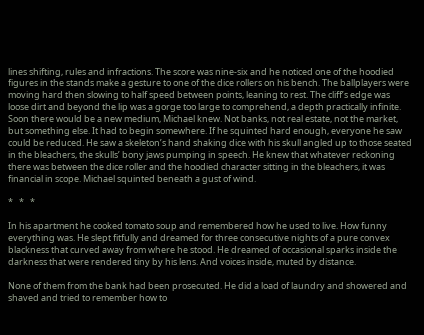lines shifting, rules and infractions. The score was nine-six and he noticed one of the hoodied figures in the stands make a gesture to one of the dice rollers on his bench. The ballplayers were moving hard then slowing to half speed between points, leaning to rest. The cliff’s edge was loose dirt and beyond the lip was a gorge too large to comprehend, a depth practically infinite. Soon there would be a new medium, Michael knew. Not banks, not real estate, not the market, but something else. It had to begin somewhere. If he squinted hard enough, everyone he saw could be reduced. He saw a skeleton’s hand shaking dice with his skull angled up to those seated in the bleachers, the skulls’ bony jaws pumping in speech. He knew that whatever reckoning there was between the dice roller and the hoodied character sitting in the bleachers, it was financial in scope. Michael squinted beneath a gust of wind.

*   *   *

In his apartment he cooked tomato soup and remembered how he used to live. How funny everything was. He slept fitfully and dreamed for three consecutive nights of a pure convex blackness that curved away from where he stood. He dreamed of occasional sparks inside the darkness that were rendered tiny by his lens. And voices inside, muted by distance.

None of them from the bank had been prosecuted. He did a load of laundry and showered and shaved and tried to remember how to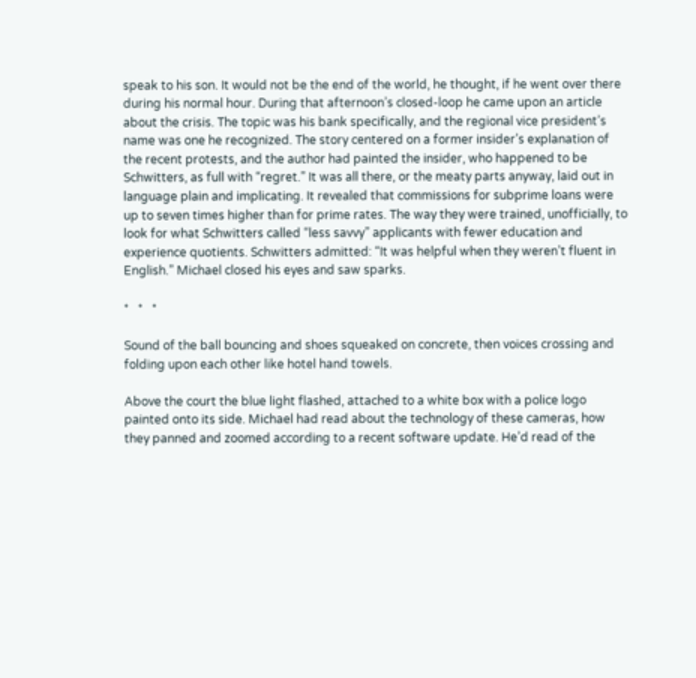speak to his son. It would not be the end of the world, he thought, if he went over there during his normal hour. During that afternoon’s closed-loop he came upon an article about the crisis. The topic was his bank specifically, and the regional vice president’s name was one he recognized. The story centered on a former insider’s explanation of the recent protests, and the author had painted the insider, who happened to be Schwitters, as full with “regret.” It was all there, or the meaty parts anyway, laid out in language plain and implicating. It revealed that commissions for subprime loans were up to seven times higher than for prime rates. The way they were trained, unofficially, to look for what Schwitters called “less savvy” applicants with fewer education and experience quotients. Schwitters admitted: “It was helpful when they weren’t fluent in English.” Michael closed his eyes and saw sparks.

*   *   *

Sound of the ball bouncing and shoes squeaked on concrete, then voices crossing and folding upon each other like hotel hand towels.

Above the court the blue light flashed, attached to a white box with a police logo painted onto its side. Michael had read about the technology of these cameras, how they panned and zoomed according to a recent software update. He’d read of the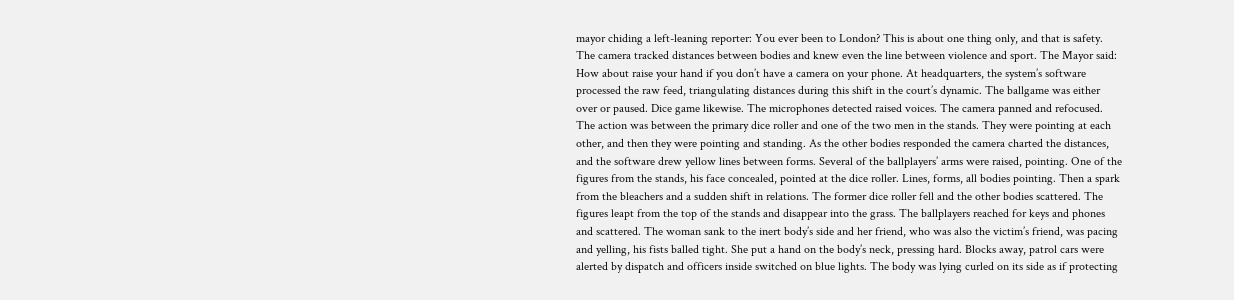mayor chiding a left-leaning reporter: You ever been to London? This is about one thing only, and that is safety. The camera tracked distances between bodies and knew even the line between violence and sport. The Mayor said: How about raise your hand if you don’t have a camera on your phone. At headquarters, the system’s software processed the raw feed, triangulating distances during this shift in the court’s dynamic. The ballgame was either over or paused. Dice game likewise. The microphones detected raised voices. The camera panned and refocused. The action was between the primary dice roller and one of the two men in the stands. They were pointing at each other, and then they were pointing and standing. As the other bodies responded the camera charted the distances, and the software drew yellow lines between forms. Several of the ballplayers’ arms were raised, pointing. One of the figures from the stands, his face concealed, pointed at the dice roller. Lines, forms, all bodies pointing. Then a spark from the bleachers and a sudden shift in relations. The former dice roller fell and the other bodies scattered. The figures leapt from the top of the stands and disappear into the grass. The ballplayers reached for keys and phones and scattered. The woman sank to the inert body’s side and her friend, who was also the victim’s friend, was pacing and yelling, his fists balled tight. She put a hand on the body’s neck, pressing hard. Blocks away, patrol cars were alerted by dispatch and officers inside switched on blue lights. The body was lying curled on its side as if protecting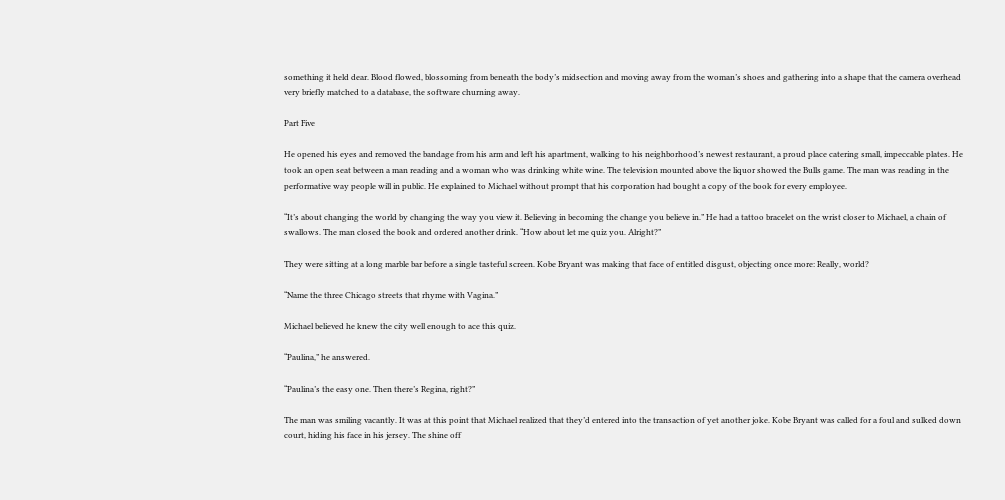something it held dear. Blood flowed, blossoming from beneath the body’s midsection and moving away from the woman’s shoes and gathering into a shape that the camera overhead very briefly matched to a database, the software churning away.

Part Five

He opened his eyes and removed the bandage from his arm and left his apartment, walking to his neighborhood’s newest restaurant, a proud place catering small, impeccable plates. He took an open seat between a man reading and a woman who was drinking white wine. The television mounted above the liquor showed the Bulls game. The man was reading in the performative way people will in public. He explained to Michael without prompt that his corporation had bought a copy of the book for every employee.

“It’s about changing the world by changing the way you view it. Believing in becoming the change you believe in.” He had a tattoo bracelet on the wrist closer to Michael, a chain of swallows. The man closed the book and ordered another drink. “How about let me quiz you. Alright?”

They were sitting at a long marble bar before a single tasteful screen. Kobe Bryant was making that face of entitled disgust, objecting once more: Really, world?

“Name the three Chicago streets that rhyme with Vagina.”

Michael believed he knew the city well enough to ace this quiz.

“Paulina,” he answered.

“Paulina’s the easy one. Then there’s Regina, right?”

The man was smiling vacantly. It was at this point that Michael realized that they’d entered into the transaction of yet another joke. Kobe Bryant was called for a foul and sulked down court, hiding his face in his jersey. The shine off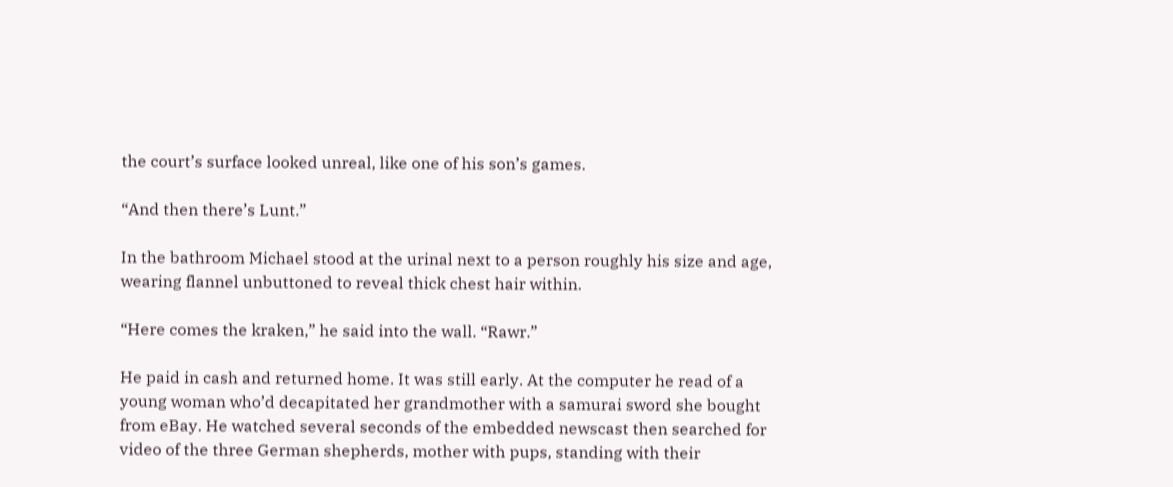the court’s surface looked unreal, like one of his son’s games.

“And then there’s Lunt.”

In the bathroom Michael stood at the urinal next to a person roughly his size and age, wearing flannel unbuttoned to reveal thick chest hair within.

“Here comes the kraken,” he said into the wall. “Rawr.”

He paid in cash and returned home. It was still early. At the computer he read of a young woman who’d decapitated her grandmother with a samurai sword she bought from eBay. He watched several seconds of the embedded newscast then searched for video of the three German shepherds, mother with pups, standing with their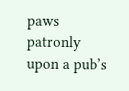paws patronly upon a pub’s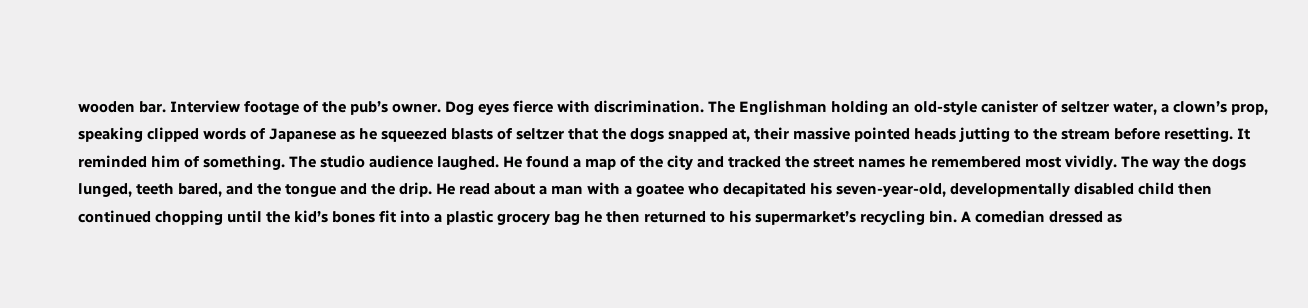wooden bar. Interview footage of the pub’s owner. Dog eyes fierce with discrimination. The Englishman holding an old-style canister of seltzer water, a clown’s prop, speaking clipped words of Japanese as he squeezed blasts of seltzer that the dogs snapped at, their massive pointed heads jutting to the stream before resetting. It reminded him of something. The studio audience laughed. He found a map of the city and tracked the street names he remembered most vividly. The way the dogs lunged, teeth bared, and the tongue and the drip. He read about a man with a goatee who decapitated his seven-year-old, developmentally disabled child then continued chopping until the kid’s bones fit into a plastic grocery bag he then returned to his supermarket’s recycling bin. A comedian dressed as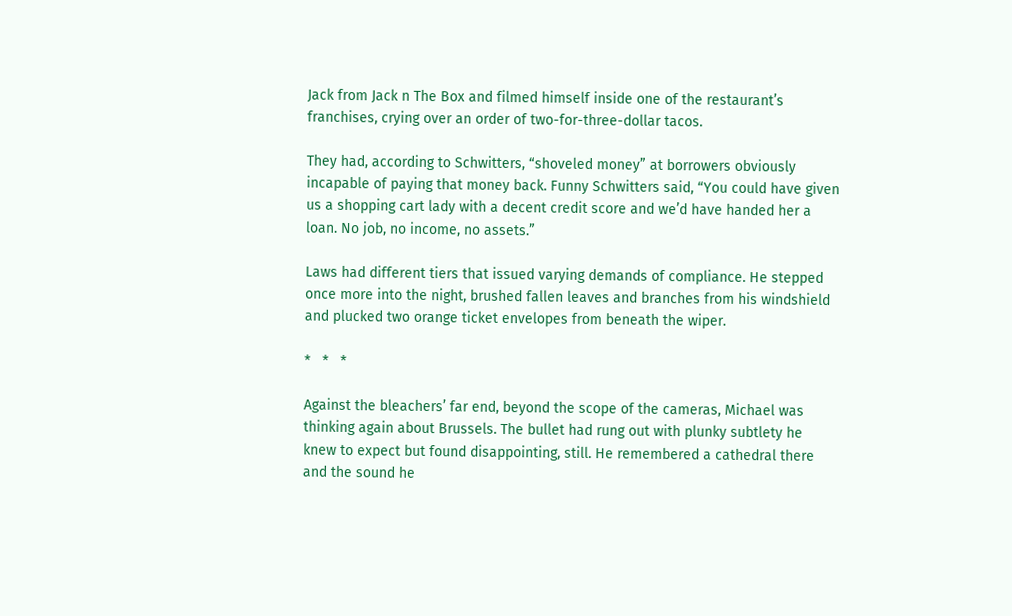Jack from Jack n The Box and filmed himself inside one of the restaurant’s franchises, crying over an order of two-for-three-dollar tacos.

They had, according to Schwitters, “shoveled money” at borrowers obviously incapable of paying that money back. Funny Schwitters said, “You could have given us a shopping cart lady with a decent credit score and we’d have handed her a loan. No job, no income, no assets.”

Laws had different tiers that issued varying demands of compliance. He stepped once more into the night, brushed fallen leaves and branches from his windshield and plucked two orange ticket envelopes from beneath the wiper.

*   *   *

Against the bleachers’ far end, beyond the scope of the cameras, Michael was thinking again about Brussels. The bullet had rung out with plunky subtlety he knew to expect but found disappointing, still. He remembered a cathedral there and the sound he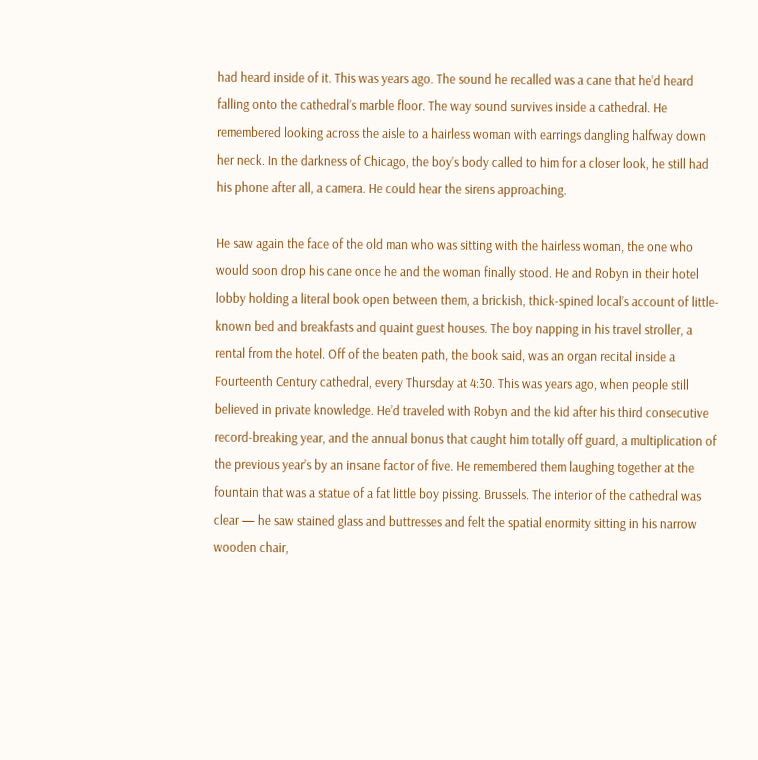had heard inside of it. This was years ago. The sound he recalled was a cane that he’d heard falling onto the cathedral’s marble floor. The way sound survives inside a cathedral. He remembered looking across the aisle to a hairless woman with earrings dangling halfway down her neck. In the darkness of Chicago, the boy’s body called to him for a closer look, he still had his phone after all, a camera. He could hear the sirens approaching.

He saw again the face of the old man who was sitting with the hairless woman, the one who would soon drop his cane once he and the woman finally stood. He and Robyn in their hotel lobby holding a literal book open between them, a brickish, thick-spined local’s account of little-known bed and breakfasts and quaint guest houses. The boy napping in his travel stroller, a rental from the hotel. Off of the beaten path, the book said, was an organ recital inside a Fourteenth Century cathedral, every Thursday at 4:30. This was years ago, when people still believed in private knowledge. He’d traveled with Robyn and the kid after his third consecutive record-breaking year, and the annual bonus that caught him totally off guard, a multiplication of the previous year’s by an insane factor of five. He remembered them laughing together at the fountain that was a statue of a fat little boy pissing. Brussels. The interior of the cathedral was clear — he saw stained glass and buttresses and felt the spatial enormity sitting in his narrow wooden chair,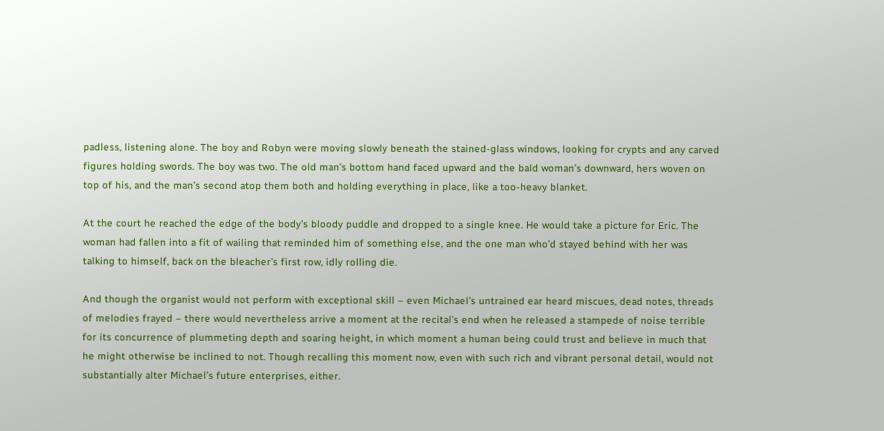padless, listening alone. The boy and Robyn were moving slowly beneath the stained-glass windows, looking for crypts and any carved figures holding swords. The boy was two. The old man’s bottom hand faced upward and the bald woman’s downward, hers woven on top of his, and the man’s second atop them both and holding everything in place, like a too-heavy blanket.

At the court he reached the edge of the body’s bloody puddle and dropped to a single knee. He would take a picture for Eric. The woman had fallen into a fit of wailing that reminded him of something else, and the one man who’d stayed behind with her was talking to himself, back on the bleacher’s first row, idly rolling die.

And though the organist would not perform with exceptional skill – even Michael’s untrained ear heard miscues, dead notes, threads of melodies frayed – there would nevertheless arrive a moment at the recital’s end when he released a stampede of noise terrible for its concurrence of plummeting depth and soaring height, in which moment a human being could trust and believe in much that he might otherwise be inclined to not. Though recalling this moment now, even with such rich and vibrant personal detail, would not substantially alter Michael’s future enterprises, either.